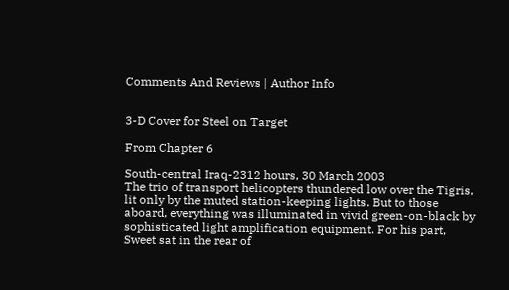Comments And Reviews | Author Info


3-D Cover for Steel on Target

From Chapter 6

South-central Iraq-2312 hours, 30 March 2003
The trio of transport helicopters thundered low over the Tigris, lit only by the muted station-keeping lights. But to those aboard, everything was illuminated in vivid green-on-black by sophisticated light amplification equipment. For his part, Sweet sat in the rear of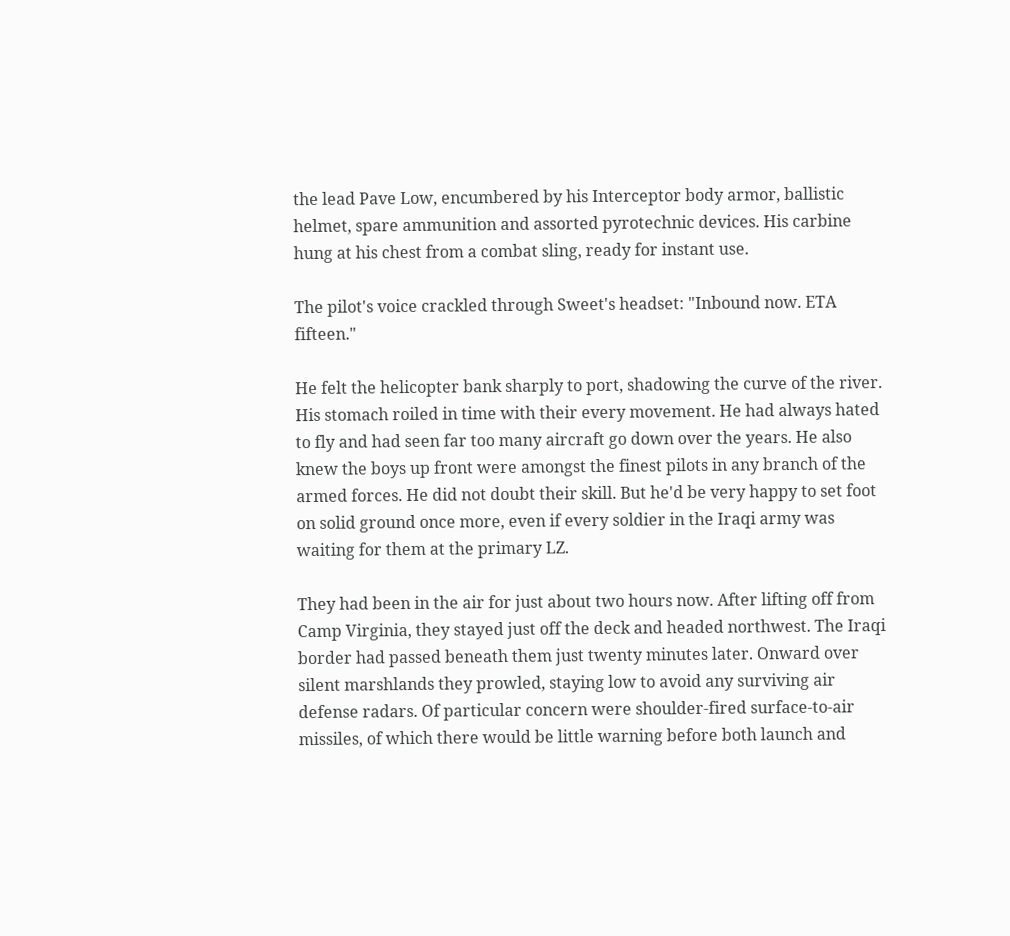the lead Pave Low, encumbered by his Interceptor body armor, ballistic helmet, spare ammunition and assorted pyrotechnic devices. His carbine hung at his chest from a combat sling, ready for instant use.

The pilot's voice crackled through Sweet's headset: "Inbound now. ETA fifteen."

He felt the helicopter bank sharply to port, shadowing the curve of the river. His stomach roiled in time with their every movement. He had always hated to fly and had seen far too many aircraft go down over the years. He also knew the boys up front were amongst the finest pilots in any branch of the armed forces. He did not doubt their skill. But he'd be very happy to set foot on solid ground once more, even if every soldier in the Iraqi army was waiting for them at the primary LZ.

They had been in the air for just about two hours now. After lifting off from Camp Virginia, they stayed just off the deck and headed northwest. The Iraqi border had passed beneath them just twenty minutes later. Onward over silent marshlands they prowled, staying low to avoid any surviving air defense radars. Of particular concern were shoulder-fired surface-to-air missiles, of which there would be little warning before both launch and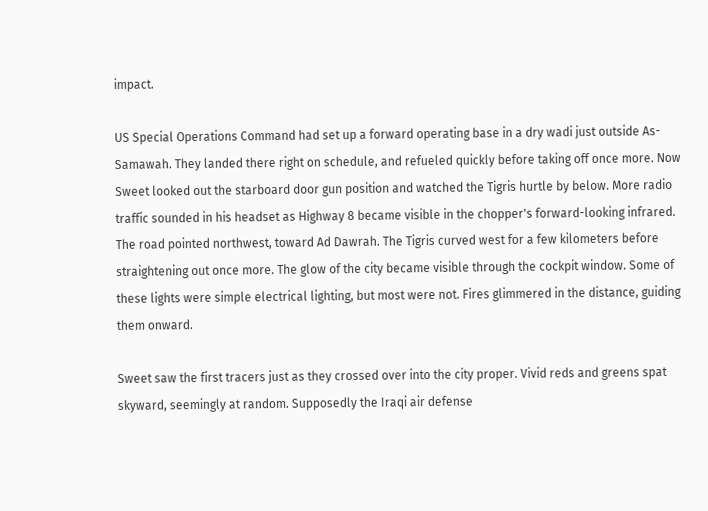impact.

US Special Operations Command had set up a forward operating base in a dry wadi just outside As-Samawah. They landed there right on schedule, and refueled quickly before taking off once more. Now Sweet looked out the starboard door gun position and watched the Tigris hurtle by below. More radio traffic sounded in his headset as Highway 8 became visible in the chopper's forward-looking infrared. The road pointed northwest, toward Ad Dawrah. The Tigris curved west for a few kilometers before straightening out once more. The glow of the city became visible through the cockpit window. Some of these lights were simple electrical lighting, but most were not. Fires glimmered in the distance, guiding them onward.

Sweet saw the first tracers just as they crossed over into the city proper. Vivid reds and greens spat skyward, seemingly at random. Supposedly the Iraqi air defense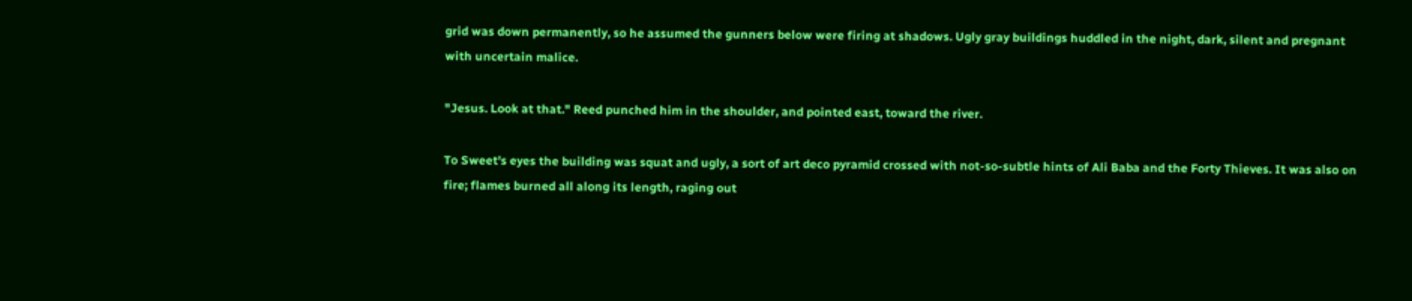grid was down permanently, so he assumed the gunners below were firing at shadows. Ugly gray buildings huddled in the night, dark, silent and pregnant with uncertain malice.

"Jesus. Look at that." Reed punched him in the shoulder, and pointed east, toward the river.

To Sweet's eyes the building was squat and ugly, a sort of art deco pyramid crossed with not-so-subtle hints of Ali Baba and the Forty Thieves. It was also on fire; flames burned all along its length, raging out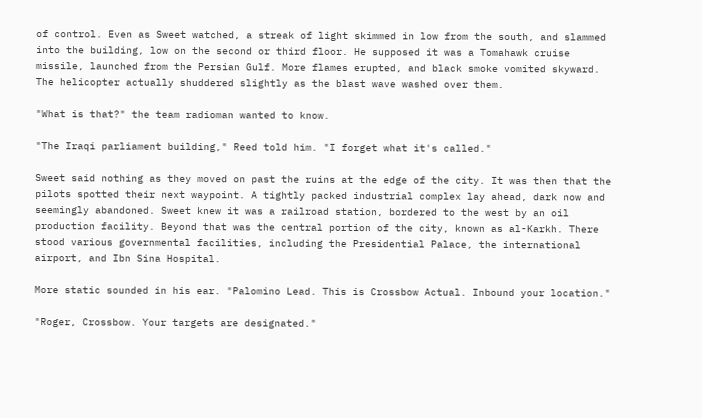of control. Even as Sweet watched, a streak of light skimmed in low from the south, and slammed into the building, low on the second or third floor. He supposed it was a Tomahawk cruise missile, launched from the Persian Gulf. More flames erupted, and black smoke vomited skyward. The helicopter actually shuddered slightly as the blast wave washed over them.

"What is that?" the team radioman wanted to know.

"The Iraqi parliament building," Reed told him. "I forget what it's called."

Sweet said nothing as they moved on past the ruins at the edge of the city. It was then that the pilots spotted their next waypoint. A tightly packed industrial complex lay ahead, dark now and seemingly abandoned. Sweet knew it was a railroad station, bordered to the west by an oil production facility. Beyond that was the central portion of the city, known as al-Karkh. There stood various governmental facilities, including the Presidential Palace, the international airport, and Ibn Sina Hospital.

More static sounded in his ear. "Palomino Lead. This is Crossbow Actual. Inbound your location."

"Roger, Crossbow. Your targets are designated."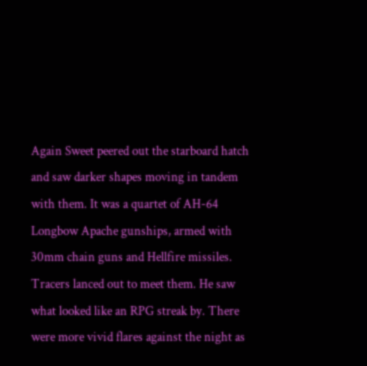Again Sweet peered out the starboard hatch and saw darker shapes moving in tandem with them. It was a quartet of AH-64 Longbow Apache gunships, armed with 30mm chain guns and Hellfire missiles. Tracers lanced out to meet them. He saw what looked like an RPG streak by. There were more vivid flares against the night as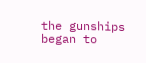the gunships began to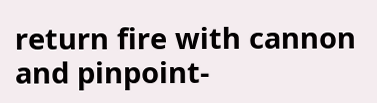return fire with cannon and pinpoint-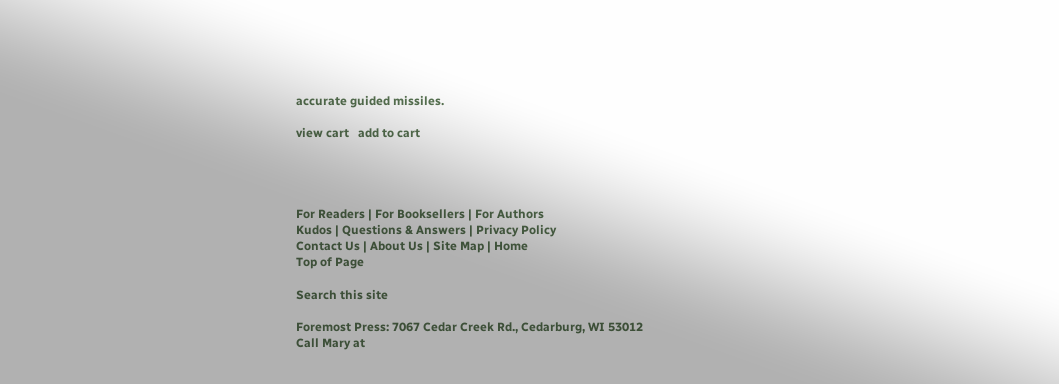accurate guided missiles.

view cart   add to cart




For Readers | For Booksellers | For Authors
Kudos | Questions & Answers | Privacy Policy
Contact Us | About Us | Site Map | Home
Top of Page

Search this site

Foremost Press: 7067 Cedar Creek Rd., Cedarburg, WI 53012
Call Mary at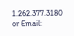1.262.377.3180 or Email: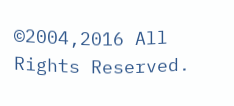©2004,2016 All Rights Reserved.